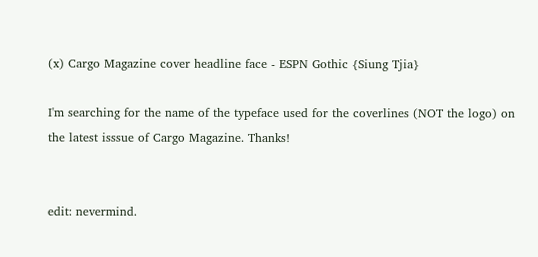(x) Cargo Magazine cover headline face - ESPN Gothic {Siung Tjia}

I'm searching for the name of the typeface used for the coverlines (NOT the logo) on the latest isssue of Cargo Magazine. Thanks!


edit: nevermind.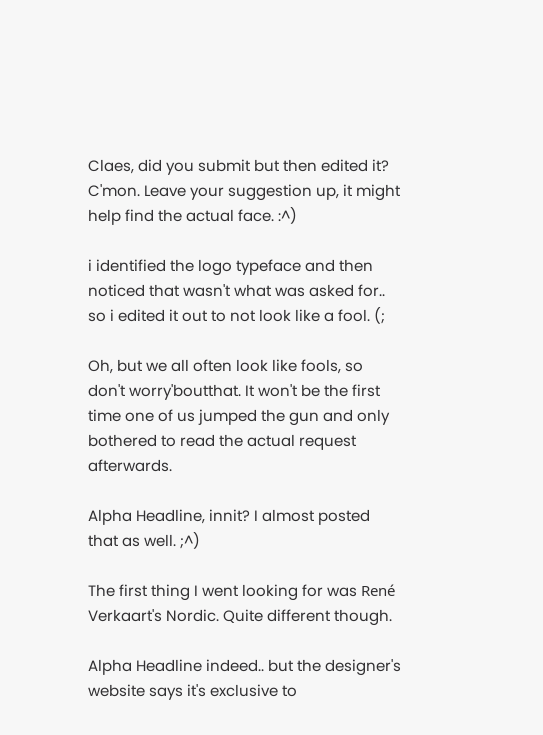Claes, did you submit but then edited it? C'mon. Leave your suggestion up, it might help find the actual face. :^)

i identified the logo typeface and then noticed that wasn't what was asked for.. so i edited it out to not look like a fool. (;

Oh, but we all often look like fools, so don't worry'boutthat. It won't be the first time one of us jumped the gun and only bothered to read the actual request afterwards.

Alpha Headline, innit? I almost posted that as well. ;^)

The first thing I went looking for was René Verkaart's Nordic. Quite different though.

Alpha Headline indeed.. but the designer's website says it's exclusive to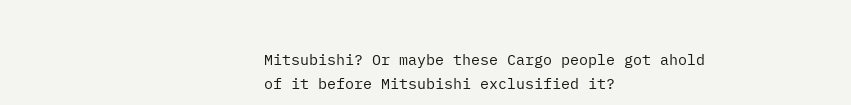Mitsubishi? Or maybe these Cargo people got ahold of it before Mitsubishi exclusified it?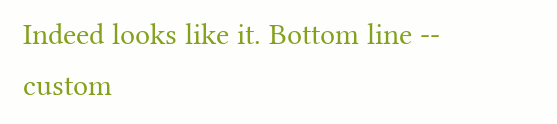Indeed looks like it. Bottom line -- custom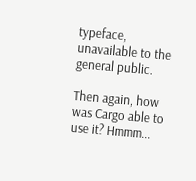typeface, unavailable to the general public.

Then again, how was Cargo able to use it? Hmmm...